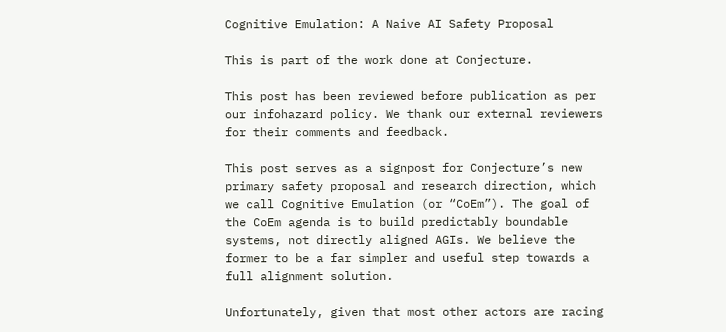Cognitive Emulation: A Naive AI Safety Proposal

This is part of the work done at Conjecture.

This post has been reviewed before publication as per our infohazard policy. We thank our external reviewers for their comments and feedback.

This post serves as a signpost for Conjecture’s new primary safety proposal and research direction, which we call Cognitive Emulation (or “CoEm”). The goal of the CoEm agenda is to build predictably boundable systems, not directly aligned AGIs. We believe the former to be a far simpler and useful step towards a full alignment solution.

Unfortunately, given that most other actors are racing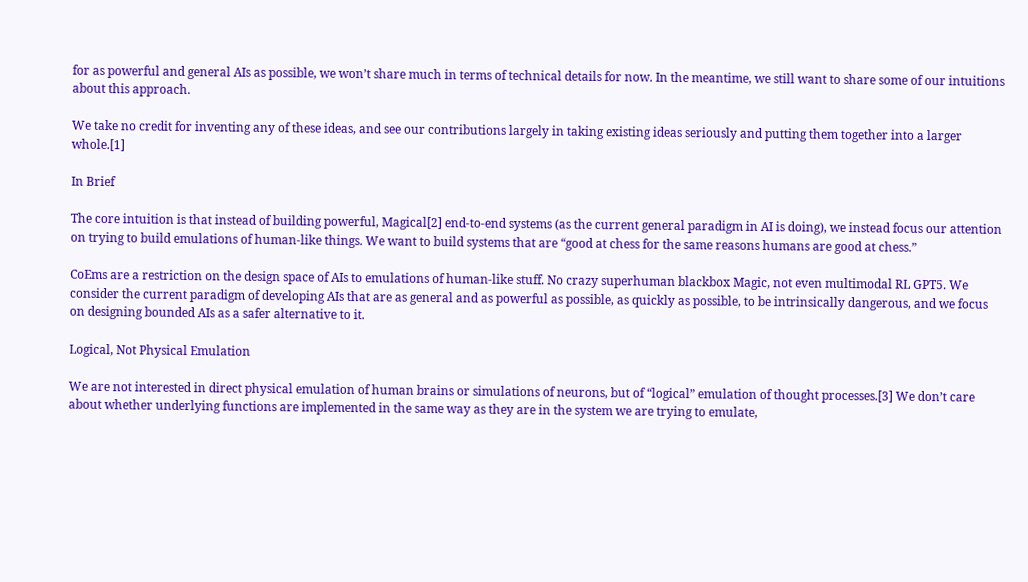for as powerful and general AIs as possible, we won’t share much in terms of technical details for now. In the meantime, we still want to share some of our intuitions about this approach.

We take no credit for inventing any of these ideas, and see our contributions largely in taking existing ideas seriously and putting them together into a larger whole.[1]

In Brief

The core intuition is that instead of building powerful, Magical[2] end-to-end systems (as the current general paradigm in AI is doing), we instead focus our attention on trying to build emulations of human-like things. We want to build systems that are “good at chess for the same reasons humans are good at chess.”

CoEms are a restriction on the design space of AIs to emulations of human-like stuff. No crazy superhuman blackbox Magic, not even multimodal RL GPT5. We consider the current paradigm of developing AIs that are as general and as powerful as possible, as quickly as possible, to be intrinsically dangerous, and we focus on designing bounded AIs as a safer alternative to it.

Logical, Not Physical Emulation

We are not interested in direct physical emulation of human brains or simulations of neurons, but of “logical” emulation of thought processes.[3] We don’t care about whether underlying functions are implemented in the same way as they are in the system we are trying to emulate,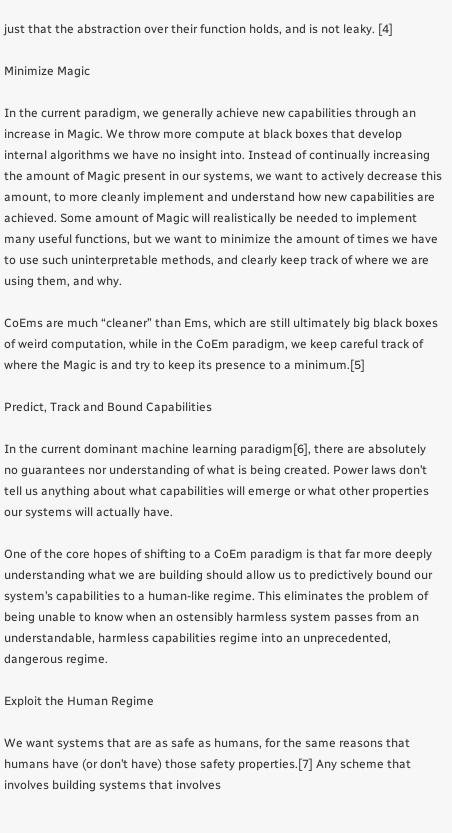just that the abstraction over their function holds, and is not leaky. [4]

Minimize Magic

In the current paradigm, we generally achieve new capabilities through an increase in Magic. We throw more compute at black boxes that develop internal algorithms we have no insight into. Instead of continually increasing the amount of Magic present in our systems, we want to actively decrease this amount, to more cleanly implement and understand how new capabilities are achieved. Some amount of Magic will realistically be needed to implement many useful functions, but we want to minimize the amount of times we have to use such uninterpretable methods, and clearly keep track of where we are using them, and why.

CoEms are much “cleaner” than Ems, which are still ultimately big black boxes of weird computation, while in the CoEm paradigm, we keep careful track of where the Magic is and try to keep its presence to a minimum.[5]

Predict, Track and Bound Capabilities

In the current dominant machine learning paradigm[6], there are absolutely no guarantees nor understanding of what is being created. Power laws don’t tell us anything about what capabilities will emerge or what other properties our systems will actually have.

One of the core hopes of shifting to a CoEm paradigm is that far more deeply understanding what we are building should allow us to predictively bound our system’s capabilities to a human-like regime. This eliminates the problem of being unable to know when an ostensibly harmless system passes from an understandable, harmless capabilities regime into an unprecedented, dangerous regime.

Exploit the Human Regime

We want systems that are as safe as humans, for the same reasons that humans have (or don’t have) those safety properties.[7] Any scheme that involves building systems that involves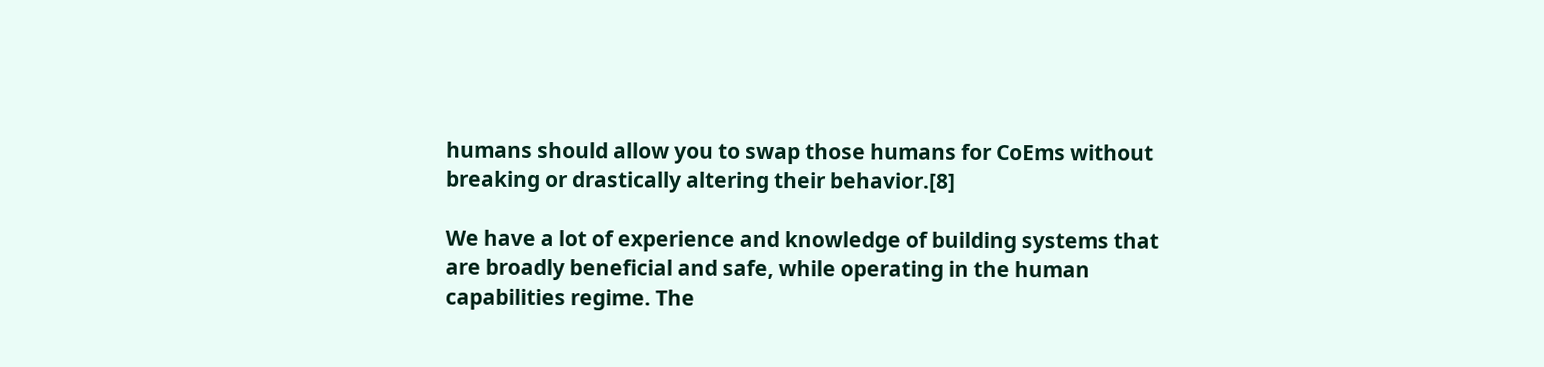humans should allow you to swap those humans for CoEms without breaking or drastically altering their behavior.[8]

We have a lot of experience and knowledge of building systems that are broadly beneficial and safe, while operating in the human capabilities regime. The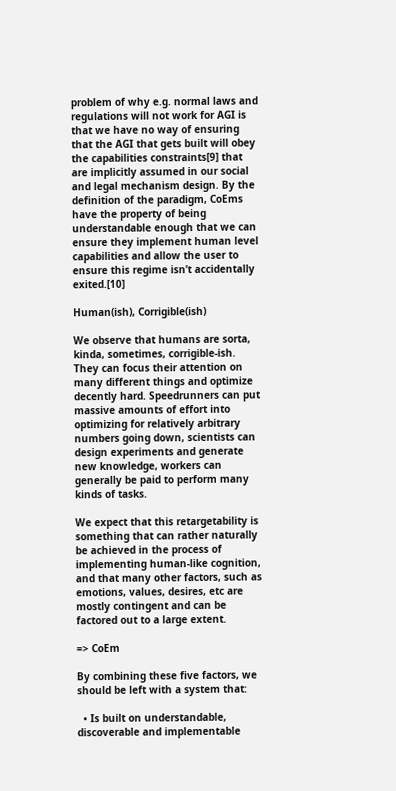problem of why e.g. normal laws and regulations will not work for AGI is that we have no way of ensuring that the AGI that gets built will obey the capabilities constraints[9] that are implicitly assumed in our social and legal mechanism design. By the definition of the paradigm, CoEms have the property of being understandable enough that we can ensure they implement human level capabilities and allow the user to ensure this regime isn’t accidentally exited.[10]

Human(ish), Corrigible(ish)

We observe that humans are sorta, kinda, sometimes, corrigible-ish. They can focus their attention on many different things and optimize decently hard. Speedrunners can put massive amounts of effort into optimizing for relatively arbitrary numbers going down, scientists can design experiments and generate new knowledge, workers can generally be paid to perform many kinds of tasks.

We expect that this retargetability is something that can rather naturally be achieved in the process of implementing human-like cognition, and that many other factors, such as emotions, values, desires, etc are mostly contingent and can be factored out to a large extent.

=> CoEm

By combining these five factors, we should be left with a system that:

  • Is built on understandable, discoverable and implementable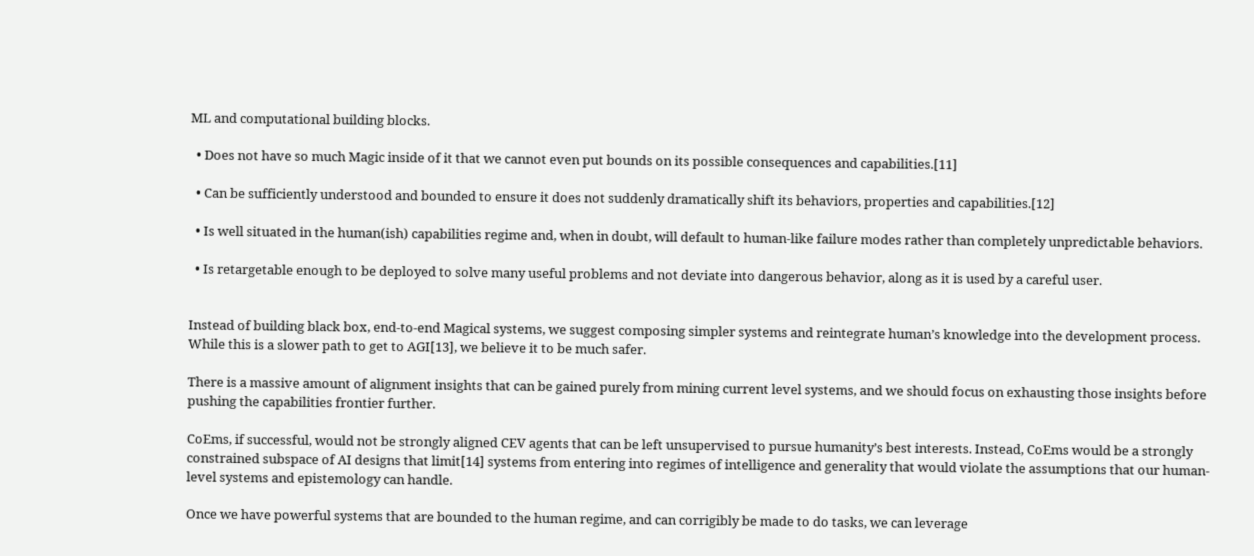ML and computational building blocks.

  • Does not have so much Magic inside of it that we cannot even put bounds on its possible consequences and capabilities.[11]

  • Can be sufficiently understood and bounded to ensure it does not suddenly dramatically shift its behaviors, properties and capabilities.[12]

  • Is well situated in the human(ish) capabilities regime and, when in doubt, will default to human-like failure modes rather than completely unpredictable behaviors.

  • Is retargetable enough to be deployed to solve many useful problems and not deviate into dangerous behavior, along as it is used by a careful user.


Instead of building black box, end-to-end Magical systems, we suggest composing simpler systems and reintegrate human’s knowledge into the development process. While this is a slower path to get to AGI[13], we believe it to be much safer.

There is a massive amount of alignment insights that can be gained purely from mining current level systems, and we should focus on exhausting those insights before pushing the capabilities frontier further.

CoEms, if successful, would not be strongly aligned CEV agents that can be left unsupervised to pursue humanity’s best interests. Instead, CoEms would be a strongly constrained subspace of AI designs that limit[14] systems from entering into regimes of intelligence and generality that would violate the assumptions that our human-level systems and epistemology can handle.

Once we have powerful systems that are bounded to the human regime, and can corrigibly be made to do tasks, we can leverage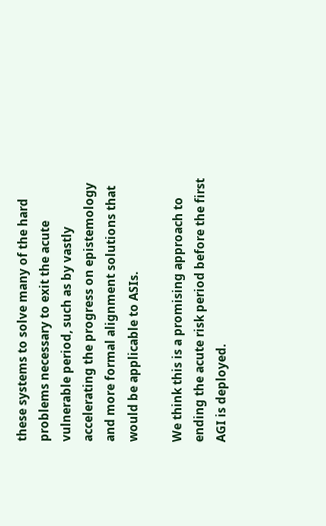these systems to solve many of the hard problems necessary to exit the acute vulnerable period, such as by vastly accelerating the progress on epistemology and more formal alignment solutions that would be applicable to ASIs.

We think this is a promising approach to ending the acute risk period before the first AGI is deployed.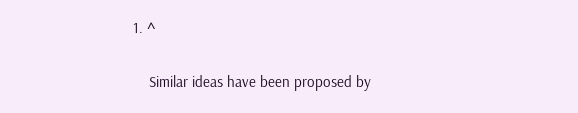1. ^

    Similar ideas have been proposed by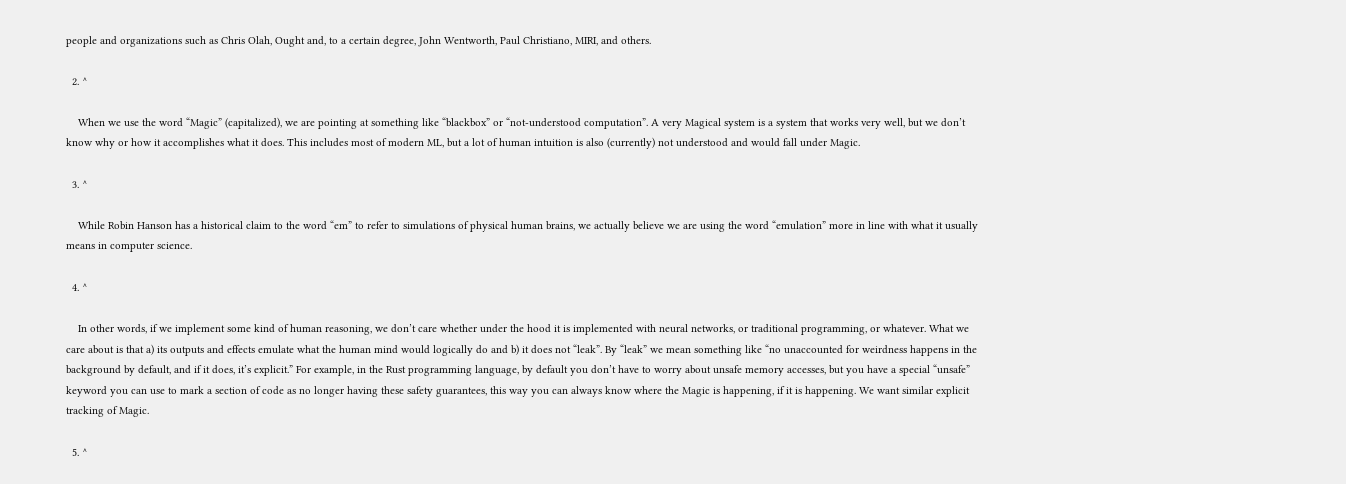people and organizations such as Chris Olah, Ought and, to a certain degree, John Wentworth, Paul Christiano, MIRI, and others.

  2. ^

    When we use the word “Magic” (capitalized), we are pointing at something like “blackbox” or “not-understood computation”. A very Magical system is a system that works very well, but we don’t know why or how it accomplishes what it does. This includes most of modern ML, but a lot of human intuition is also (currently) not understood and would fall under Magic.

  3. ^

    While Robin Hanson has a historical claim to the word “em” to refer to simulations of physical human brains, we actually believe we are using the word “emulation” more in line with what it usually means in computer science.

  4. ^

    In other words, if we implement some kind of human reasoning, we don’t care whether under the hood it is implemented with neural networks, or traditional programming, or whatever. What we care about is that a) its outputs and effects emulate what the human mind would logically do and b) it does not “leak”. By “leak” we mean something like “no unaccounted for weirdness happens in the background by default, and if it does, it’s explicit.” For example, in the Rust programming language, by default you don’t have to worry about unsafe memory accesses, but you have a special “unsafe” keyword you can use to mark a section of code as no longer having these safety guarantees, this way you can always know where the Magic is happening, if it is happening. We want similar explicit tracking of Magic.

  5. ^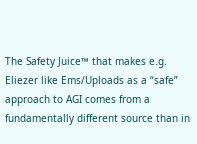The Safety Juice™ that makes e.g. Eliezer like Ems/Uploads as a “safe” approach to AGI comes from a fundamentally different source than in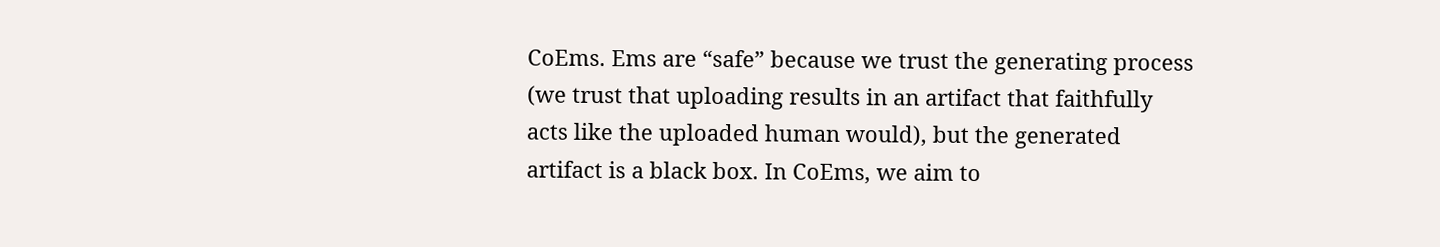CoEms. Ems are “safe” because we trust the generating process (we trust that uploading results in an artifact that faithfully acts like the uploaded human would), but the generated artifact is a black box. In CoEms, we aim to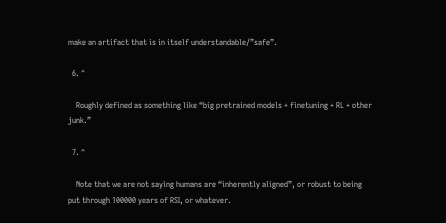make an artifact that is in itself understandable/”safe”.

  6. ^

    Roughly defined as something like “big pretrained models + finetuning + RL + other junk.”

  7. ^

    Note that we are not saying humans are “inherently aligned”, or robust to being put through 100000 years of RSI, or whatever.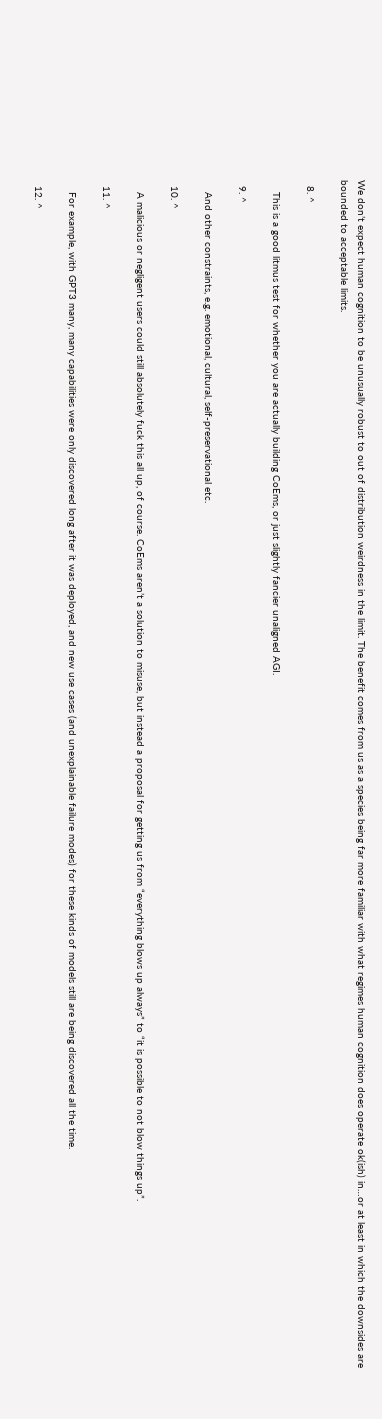We don’t expect human cognition to be unusually robust to out of distribution weirdness in the limit. The benefit comes from us as a species being far more familiar with what regimes human cognition does operate ok(ish) in…or at least in which the downsides are bounded to acceptable limits.

  8. ^

    This is a good litmus test for whether you are actually building CoEms, or just slightly fancier unaligned AGI.

  9. ^

    And other constraints, e.g. emotional, cultural, self-preservational etc.

  10. ^

    A malicious or negligent users could still absolutely fuck this all up, of course. CoEms aren’t a solution to misuse, but instead a proposal for getting us from “everything blows up always” to “it is possible to not blow things up”.

  11. ^

    For example, with GPT3 many, many capabilities were only discovered long after it was deployed, and new use cases (and unexplainable failure modes) for these kinds of models still are being discovered all the time.

  12. ^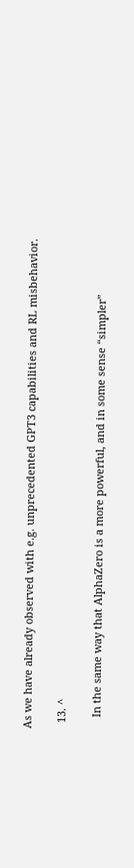As we have already observed with e.g. unprecedented GPT3 capabilities and RL misbehavior.

  13. ^

    In the same way that AlphaZero is a more powerful, and in some sense “simpler”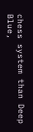chess system than Deep Blue,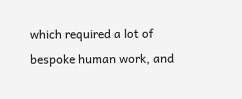which required a lot of bespoke human work, and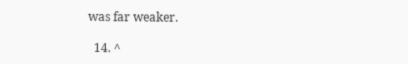was far weaker.

  14. ^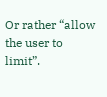Or rather “allow the user to limit”.